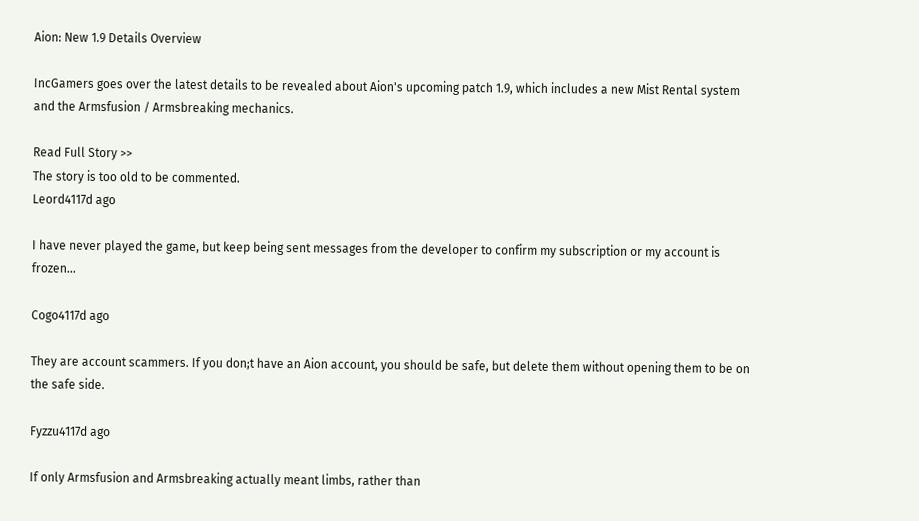Aion: New 1.9 Details Overview

IncGamers goes over the latest details to be revealed about Aion's upcoming patch 1.9, which includes a new Mist Rental system and the Armsfusion / Armsbreaking mechanics.

Read Full Story >>
The story is too old to be commented.
Leord4117d ago

I have never played the game, but keep being sent messages from the developer to confirm my subscription or my account is frozen...

Cogo4117d ago

They are account scammers. If you don;t have an Aion account, you should be safe, but delete them without opening them to be on the safe side.

Fyzzu4117d ago

If only Armsfusion and Armsbreaking actually meant limbs, rather than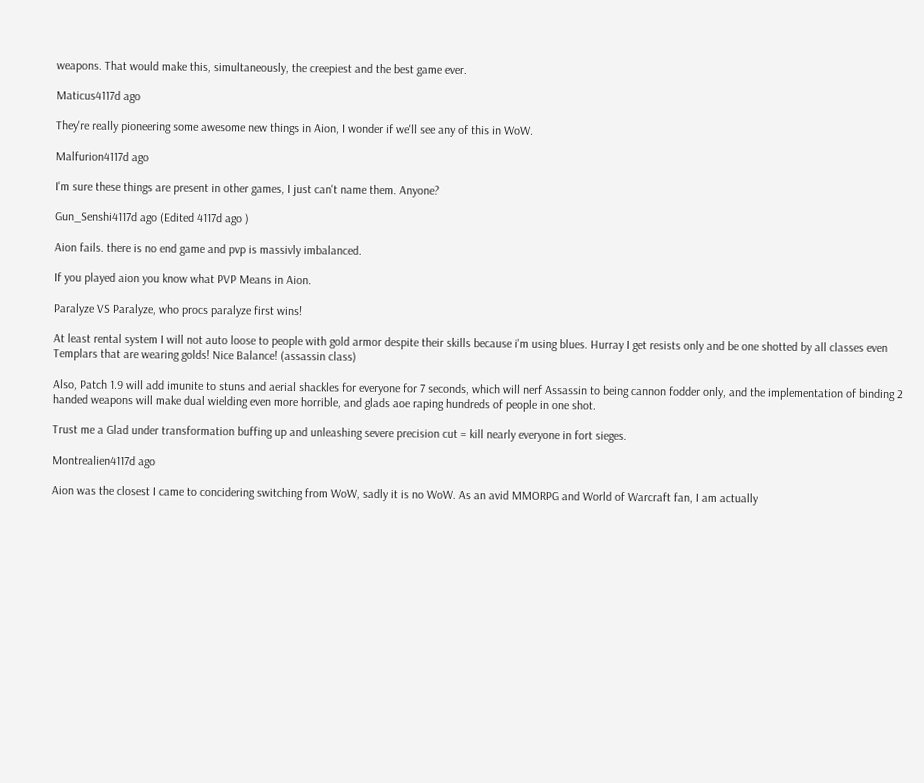weapons. That would make this, simultaneously, the creepiest and the best game ever.

Maticus4117d ago

They're really pioneering some awesome new things in Aion, I wonder if we'll see any of this in WoW.

Malfurion4117d ago

I'm sure these things are present in other games, I just can't name them. Anyone?

Gun_Senshi4117d ago (Edited 4117d ago )

Aion fails. there is no end game and pvp is massivly imbalanced.

If you played aion you know what PVP Means in Aion.

Paralyze VS Paralyze, who procs paralyze first wins!

At least rental system I will not auto loose to people with gold armor despite their skills because i'm using blues. Hurray I get resists only and be one shotted by all classes even Templars that are wearing golds! Nice Balance! (assassin class)

Also, Patch 1.9 will add imunite to stuns and aerial shackles for everyone for 7 seconds, which will nerf Assassin to being cannon fodder only, and the implementation of binding 2 handed weapons will make dual wielding even more horrible, and glads aoe raping hundreds of people in one shot.

Trust me a Glad under transformation buffing up and unleashing severe precision cut = kill nearly everyone in fort sieges.

Montrealien4117d ago

Aion was the closest I came to concidering switching from WoW, sadly it is no WoW. As an avid MMORPG and World of Warcraft fan, I am actually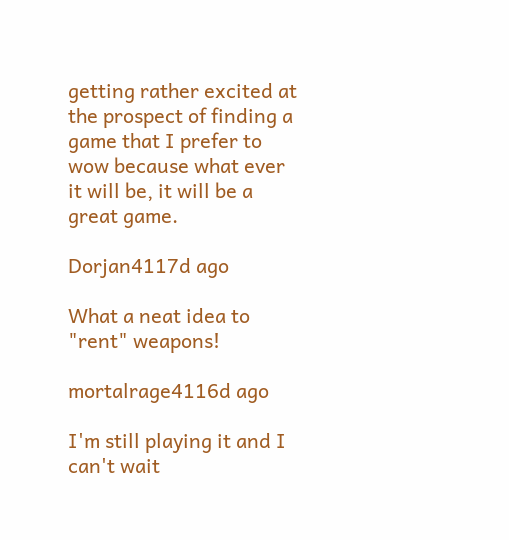getting rather excited at the prospect of finding a game that I prefer to wow because what ever it will be, it will be a great game.

Dorjan4117d ago

What a neat idea to "rent" weapons!

mortalrage4116d ago

I'm still playing it and I can't wait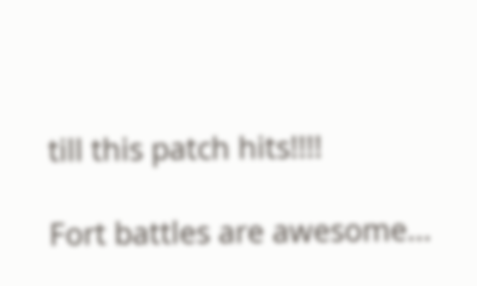till this patch hits!!!!

Fort battles are awesome...